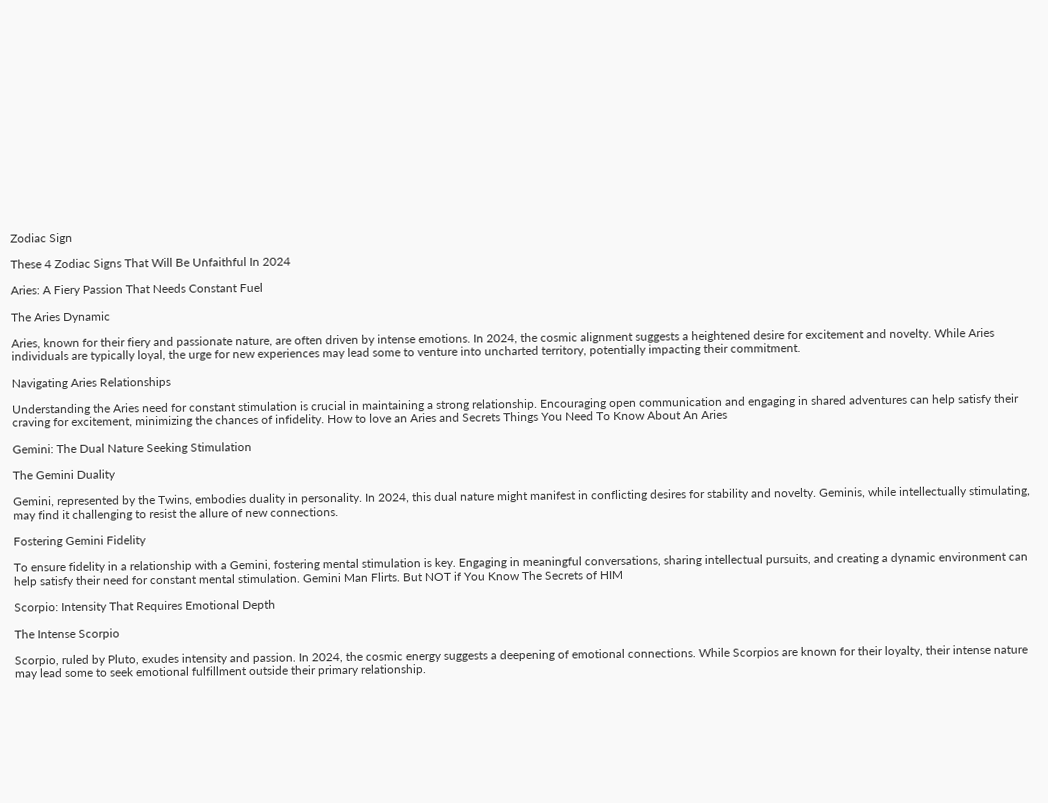Zodiac Sign

These 4 Zodiac Signs That Will Be Unfaithful In 2024

Aries: A Fiery Passion That Needs Constant Fuel

The Aries Dynamic

Aries, known for their fiery and passionate nature, are often driven by intense emotions. In 2024, the cosmic alignment suggests a heightened desire for excitement and novelty. While Aries individuals are typically loyal, the urge for new experiences may lead some to venture into uncharted territory, potentially impacting their commitment.

Navigating Aries Relationships

Understanding the Aries need for constant stimulation is crucial in maintaining a strong relationship. Encouraging open communication and engaging in shared adventures can help satisfy their craving for excitement, minimizing the chances of infidelity. How to love an Aries and Secrets Things You Need To Know About An Aries

Gemini: The Dual Nature Seeking Stimulation

The Gemini Duality

Gemini, represented by the Twins, embodies duality in personality. In 2024, this dual nature might manifest in conflicting desires for stability and novelty. Geminis, while intellectually stimulating, may find it challenging to resist the allure of new connections.

Fostering Gemini Fidelity

To ensure fidelity in a relationship with a Gemini, fostering mental stimulation is key. Engaging in meaningful conversations, sharing intellectual pursuits, and creating a dynamic environment can help satisfy their need for constant mental stimulation. Gemini Man Flirts. But NOT if You Know The Secrets of HIM

Scorpio: Intensity That Requires Emotional Depth

The Intense Scorpio

Scorpio, ruled by Pluto, exudes intensity and passion. In 2024, the cosmic energy suggests a deepening of emotional connections. While Scorpios are known for their loyalty, their intense nature may lead some to seek emotional fulfillment outside their primary relationship.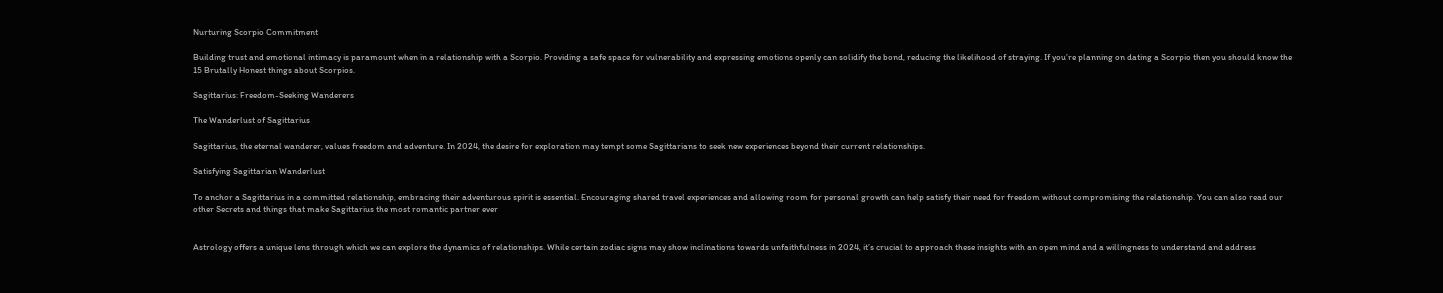Nurturing Scorpio Commitment

Building trust and emotional intimacy is paramount when in a relationship with a Scorpio. Providing a safe space for vulnerability and expressing emotions openly can solidify the bond, reducing the likelihood of straying. If you’re planning on dating a Scorpio then you should know the 15 Brutally Honest things about Scorpios.

Sagittarius: Freedom-Seeking Wanderers

The Wanderlust of Sagittarius

Sagittarius, the eternal wanderer, values freedom and adventure. In 2024, the desire for exploration may tempt some Sagittarians to seek new experiences beyond their current relationships.

Satisfying Sagittarian Wanderlust

To anchor a Sagittarius in a committed relationship, embracing their adventurous spirit is essential. Encouraging shared travel experiences and allowing room for personal growth can help satisfy their need for freedom without compromising the relationship. You can also read our other Secrets and things that make Sagittarius the most romantic partner ever


Astrology offers a unique lens through which we can explore the dynamics of relationships. While certain zodiac signs may show inclinations towards unfaithfulness in 2024, it’s crucial to approach these insights with an open mind and a willingness to understand and address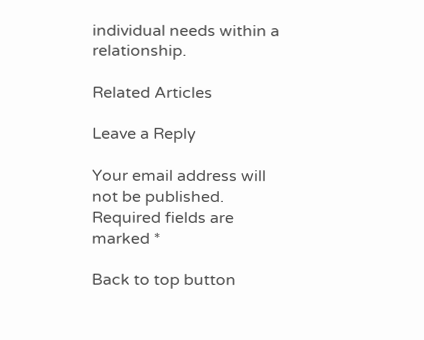individual needs within a relationship.

Related Articles

Leave a Reply

Your email address will not be published. Required fields are marked *

Back to top button